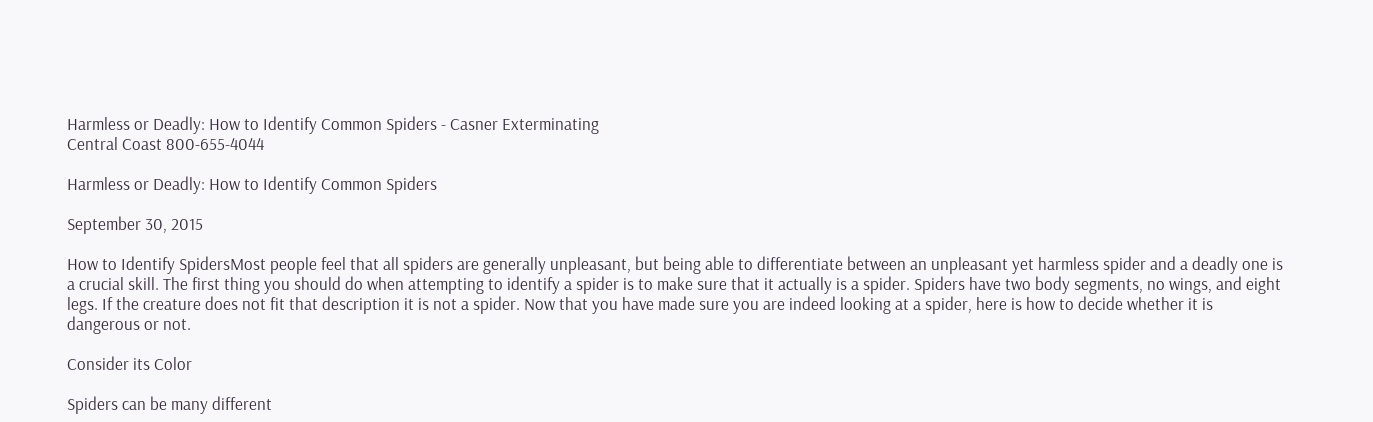Harmless or Deadly: How to Identify Common Spiders - Casner Exterminating
Central Coast 800-655-4044

Harmless or Deadly: How to Identify Common Spiders

September 30, 2015

How to Identify SpidersMost people feel that all spiders are generally unpleasant, but being able to differentiate between an unpleasant yet harmless spider and a deadly one is a crucial skill. The first thing you should do when attempting to identify a spider is to make sure that it actually is a spider. Spiders have two body segments, no wings, and eight legs. If the creature does not fit that description it is not a spider. Now that you have made sure you are indeed looking at a spider, here is how to decide whether it is dangerous or not.

Consider its Color

Spiders can be many different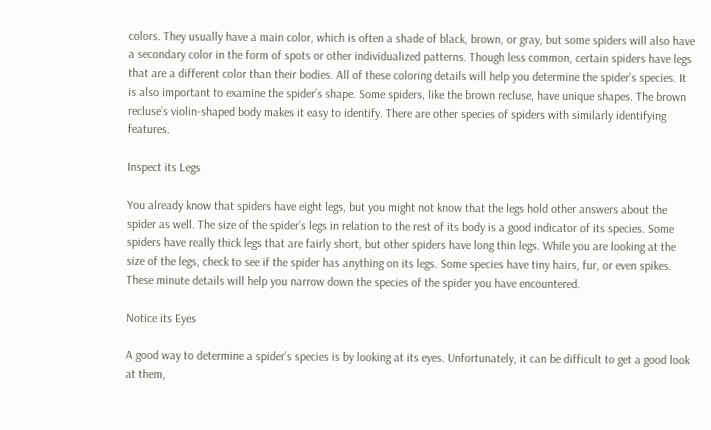colors. They usually have a main color, which is often a shade of black, brown, or gray, but some spiders will also have a secondary color in the form of spots or other individualized patterns. Though less common, certain spiders have legs that are a different color than their bodies. All of these coloring details will help you determine the spider’s species. It is also important to examine the spider’s shape. Some spiders, like the brown recluse, have unique shapes. The brown recluse’s violin-shaped body makes it easy to identify. There are other species of spiders with similarly identifying features.

Inspect its Legs

You already know that spiders have eight legs, but you might not know that the legs hold other answers about the spider as well. The size of the spider’s legs in relation to the rest of its body is a good indicator of its species. Some spiders have really thick legs that are fairly short, but other spiders have long thin legs. While you are looking at the size of the legs, check to see if the spider has anything on its legs. Some species have tiny hairs, fur, or even spikes. These minute details will help you narrow down the species of the spider you have encountered.

Notice its Eyes

A good way to determine a spider’s species is by looking at its eyes. Unfortunately, it can be difficult to get a good look at them,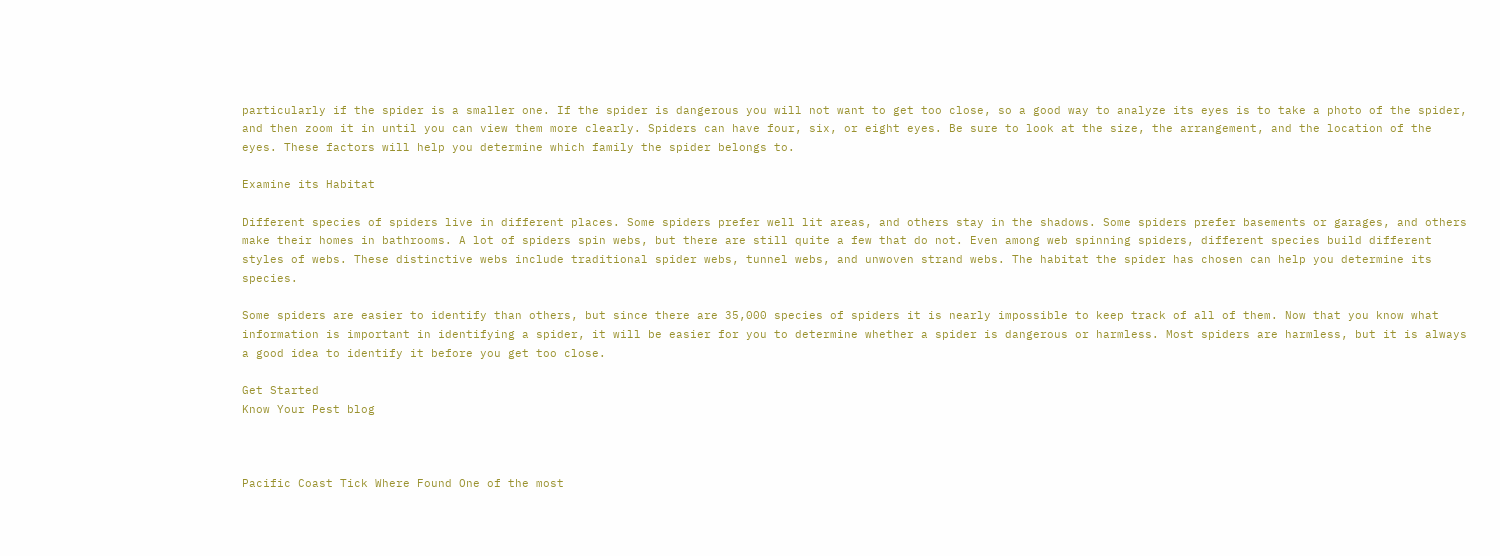particularly if the spider is a smaller one. If the spider is dangerous you will not want to get too close, so a good way to analyze its eyes is to take a photo of the spider, and then zoom it in until you can view them more clearly. Spiders can have four, six, or eight eyes. Be sure to look at the size, the arrangement, and the location of the eyes. These factors will help you determine which family the spider belongs to.

Examine its Habitat

Different species of spiders live in different places. Some spiders prefer well lit areas, and others stay in the shadows. Some spiders prefer basements or garages, and others make their homes in bathrooms. A lot of spiders spin webs, but there are still quite a few that do not. Even among web spinning spiders, different species build different styles of webs. These distinctive webs include traditional spider webs, tunnel webs, and unwoven strand webs. The habitat the spider has chosen can help you determine its species.

Some spiders are easier to identify than others, but since there are 35,000 species of spiders it is nearly impossible to keep track of all of them. Now that you know what information is important in identifying a spider, it will be easier for you to determine whether a spider is dangerous or harmless. Most spiders are harmless, but it is always a good idea to identify it before you get too close.

Get Started
Know Your Pest blog



Pacific Coast Tick Where Found One of the most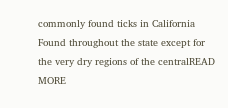commonly found ticks in California Found throughout the state except for the very dry regions of the centralREAD MORE